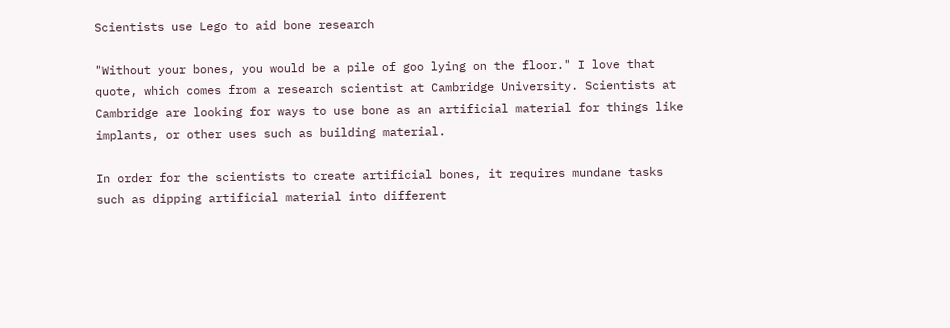Scientists use Lego to aid bone research

"Without your bones, you would be a pile of goo lying on the floor." I love that quote, which comes from a research scientist at Cambridge University. Scientists at Cambridge are looking for ways to use bone as an artificial material for things like implants, or other uses such as building material.

In order for the scientists to create artificial bones, it requires mundane tasks such as dipping artificial material into different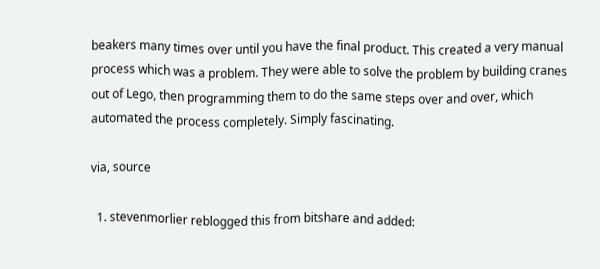beakers many times over until you have the final product. This created a very manual process which was a problem. They were able to solve the problem by building cranes out of Lego, then programming them to do the same steps over and over, which automated the process completely. Simply fascinating.

via, source

  1. stevenmorlier reblogged this from bitshare and added: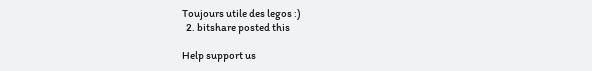Toujours utile des legos :)
  2. bitshare posted this

Help support us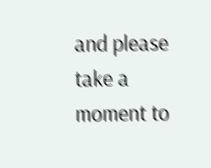and please take a moment to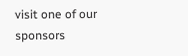visit one of our sponsors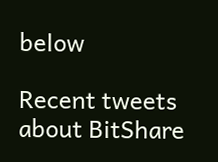below

Recent tweets about BitShare